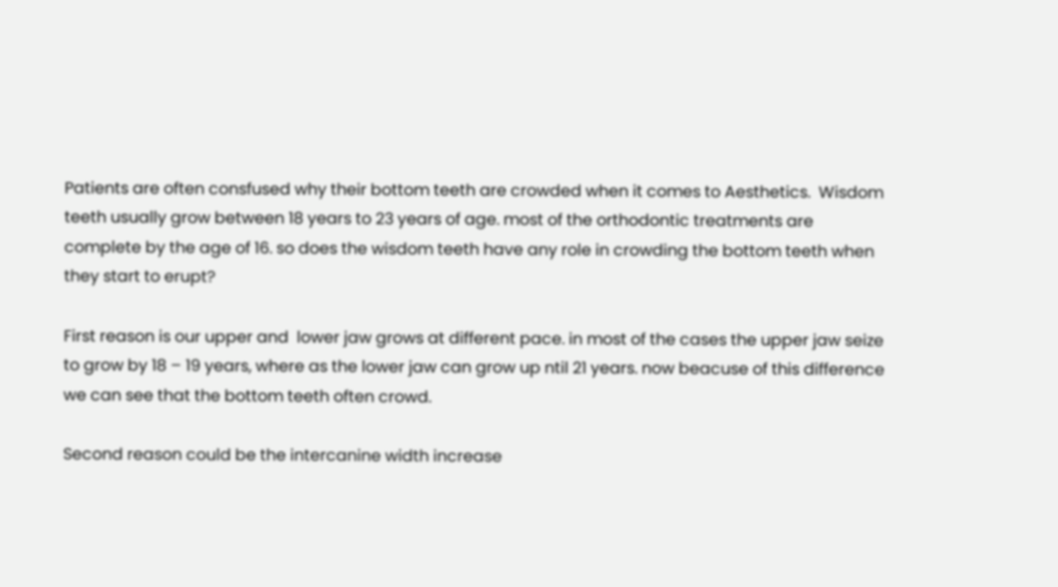Patients are often consfused why their bottom teeth are crowded when it comes to Aesthetics.  Wisdom teeth usually grow between 18 years to 23 years of age. most of the orthodontic treatments are complete by the age of 16. so does the wisdom teeth have any role in crowding the bottom teeth when they start to erupt?

First reason is our upper and  lower jaw grows at different pace. in most of the cases the upper jaw seize to grow by 18 – 19 years, where as the lower jaw can grow up ntil 21 years. now beacuse of this difference we can see that the bottom teeth often crowd.

Second reason could be the intercanine width increase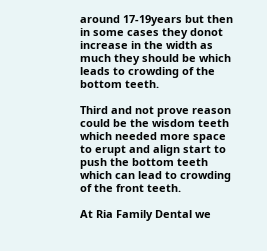around 17-19years but then in some cases they donot increase in the width as much they should be which leads to crowding of the bottom teeth.

Third and not prove reason could be the wisdom teeth which needed more space to erupt and align start to push the bottom teeth which can lead to crowding of the front teeth.

At Ria Family Dental we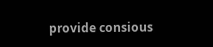provide consious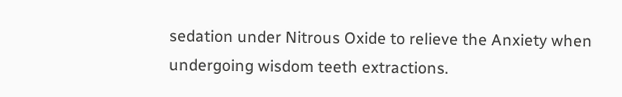sedation under Nitrous Oxide to relieve the Anxiety when undergoing wisdom teeth extractions.